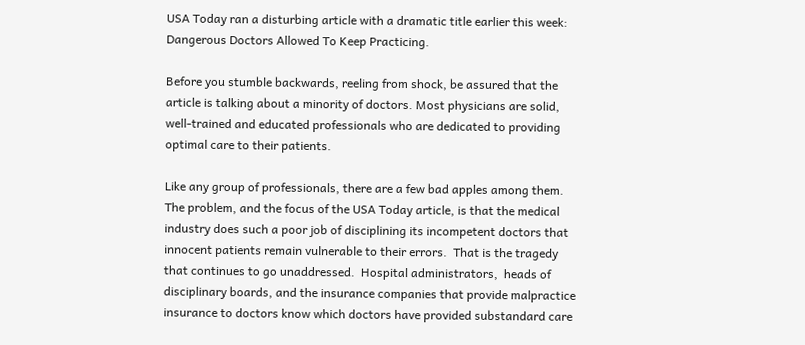USA Today ran a disturbing article with a dramatic title earlier this week: Dangerous Doctors Allowed To Keep Practicing.

Before you stumble backwards, reeling from shock, be assured that the article is talking about a minority of doctors. Most physicians are solid, well-trained and educated professionals who are dedicated to providing optimal care to their patients.

Like any group of professionals, there are a few bad apples among them.  The problem, and the focus of the USA Today article, is that the medical industry does such a poor job of disciplining its incompetent doctors that innocent patients remain vulnerable to their errors.  That is the tragedy that continues to go unaddressed.  Hospital administrators,  heads of disciplinary boards, and the insurance companies that provide malpractice insurance to doctors know which doctors have provided substandard care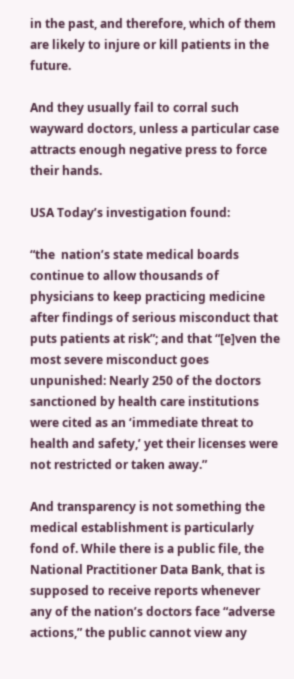in the past, and therefore, which of them are likely to injure or kill patients in the future.

And they usually fail to corral such wayward doctors, unless a particular case attracts enough negative press to force their hands.

USA Today’s investigation found:

“the  nation’s state medical boards continue to allow thousands of physicians to keep practicing medicine after findings of serious misconduct that puts patients at risk”; and that “[e]ven the most severe misconduct goes unpunished: Nearly 250 of the doctors sanctioned by health care institutions were cited as an ‘immediate threat to health and safety,’ yet their licenses were not restricted or taken away.”

And transparency is not something the medical establishment is particularly fond of. While there is a public file, the National Practitioner Data Bank, that is supposed to receive reports whenever any of the nation’s doctors face “adverse actions,” the public cannot view any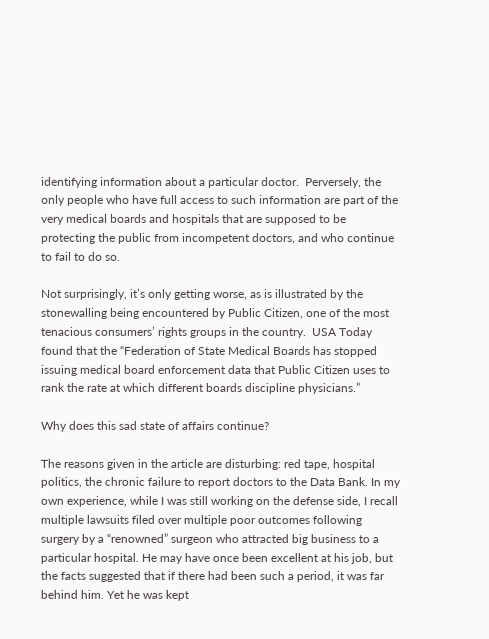identifying information about a particular doctor.  Perversely, the only people who have full access to such information are part of the very medical boards and hospitals that are supposed to be protecting the public from incompetent doctors, and who continue to fail to do so.

Not surprisingly, it’s only getting worse, as is illustrated by the stonewalling being encountered by Public Citizen, one of the most tenacious consumers’ rights groups in the country.  USA Today found that the “Federation of State Medical Boards has stopped issuing medical board enforcement data that Public Citizen uses to rank the rate at which different boards discipline physicians.”

Why does this sad state of affairs continue?

The reasons given in the article are disturbing: red tape, hospital politics, the chronic failure to report doctors to the Data Bank. In my own experience, while I was still working on the defense side, I recall multiple lawsuits filed over multiple poor outcomes following surgery by a “renowned” surgeon who attracted big business to a particular hospital. He may have once been excellent at his job, but the facts suggested that if there had been such a period, it was far behind him. Yet he was kept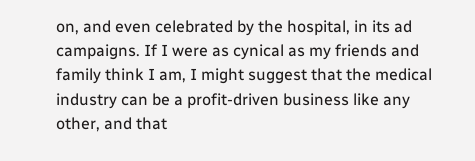on, and even celebrated by the hospital, in its ad campaigns. If I were as cynical as my friends and family think I am, I might suggest that the medical industry can be a profit-driven business like any other, and that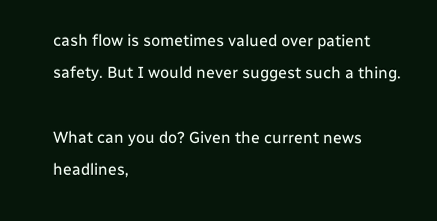cash flow is sometimes valued over patient safety. But I would never suggest such a thing.

What can you do? Given the current news headlines,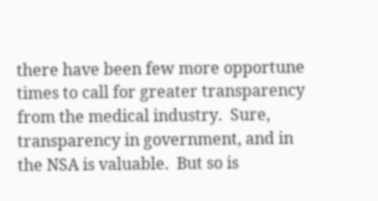there have been few more opportune times to call for greater transparency from the medical industry.  Sure, transparency in government, and in the NSA is valuable.  But so is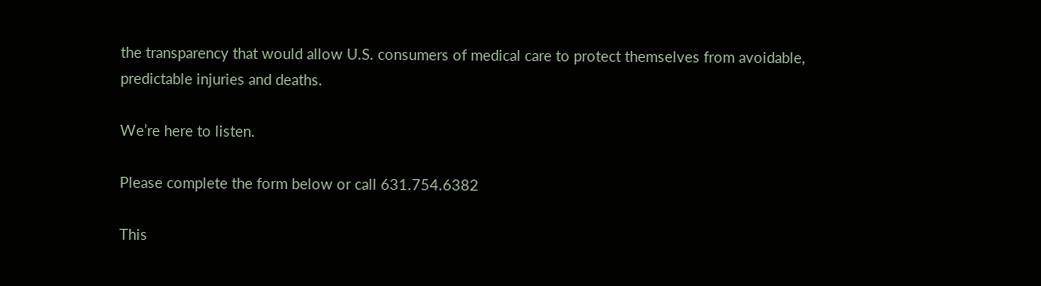the transparency that would allow U.S. consumers of medical care to protect themselves from avoidable, predictable injuries and deaths.

We’re here to listen.

Please complete the form below or call 631.754.6382

This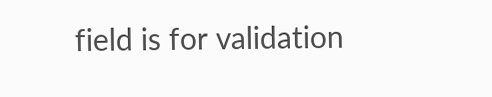field is for validation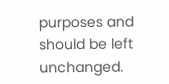purposes and should be left unchanged.